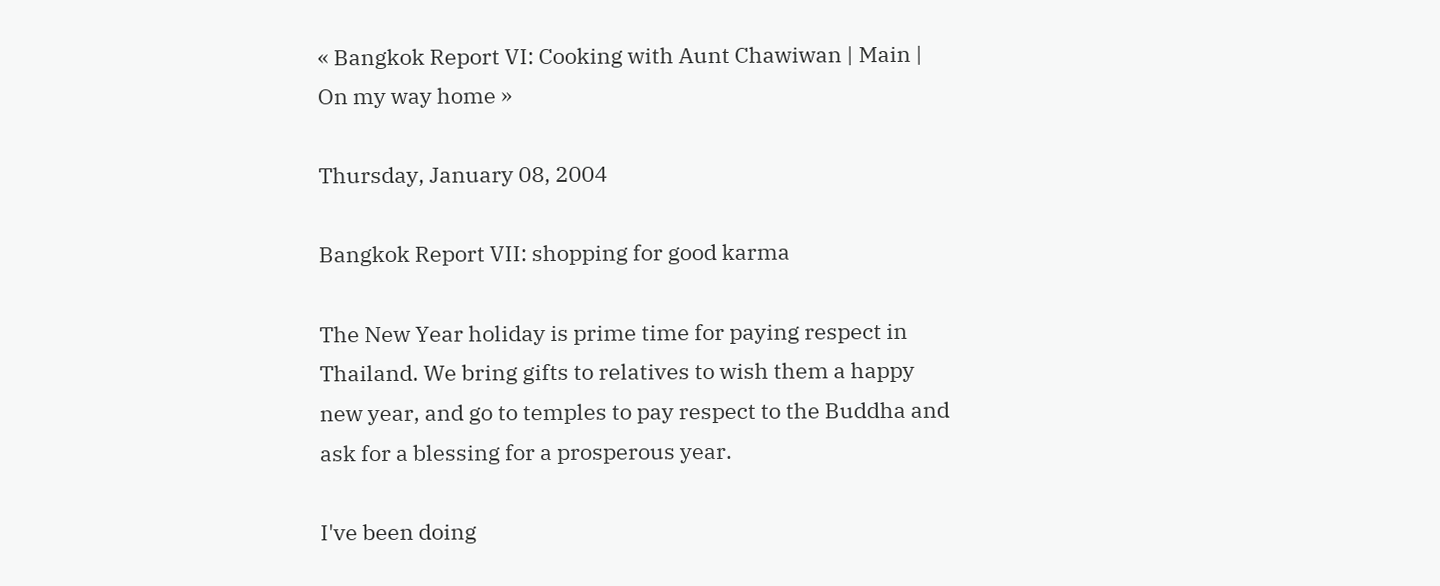« Bangkok Report VI: Cooking with Aunt Chawiwan | Main | On my way home »

Thursday, January 08, 2004

Bangkok Report VII: shopping for good karma

The New Year holiday is prime time for paying respect in Thailand. We bring gifts to relatives to wish them a happy new year, and go to temples to pay respect to the Buddha and ask for a blessing for a prosperous year.

I've been doing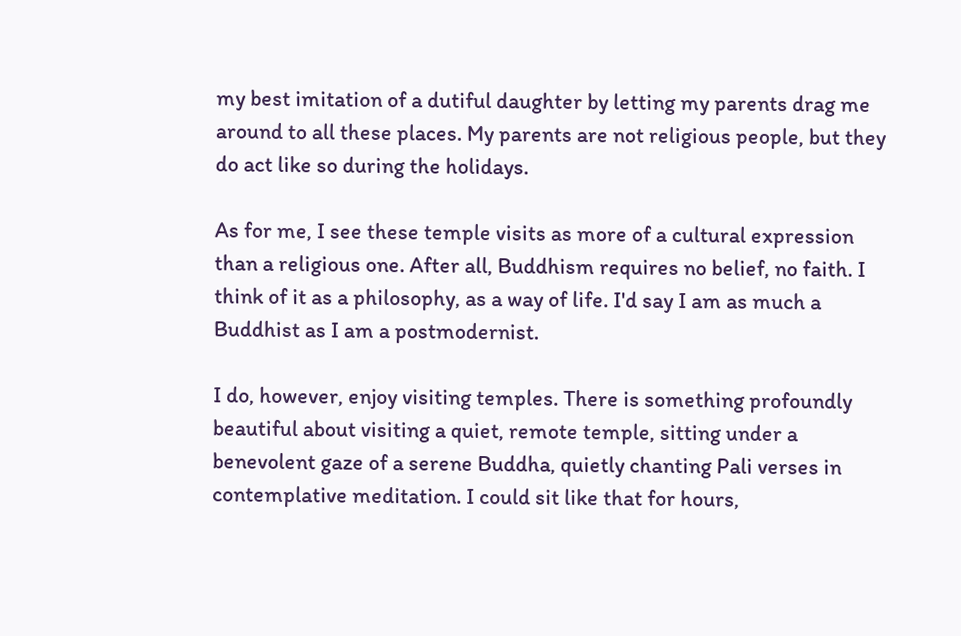my best imitation of a dutiful daughter by letting my parents drag me around to all these places. My parents are not religious people, but they do act like so during the holidays.

As for me, I see these temple visits as more of a cultural expression than a religious one. After all, Buddhism requires no belief, no faith. I think of it as a philosophy, as a way of life. I'd say I am as much a Buddhist as I am a postmodernist.

I do, however, enjoy visiting temples. There is something profoundly beautiful about visiting a quiet, remote temple, sitting under a benevolent gaze of a serene Buddha, quietly chanting Pali verses in contemplative meditation. I could sit like that for hours,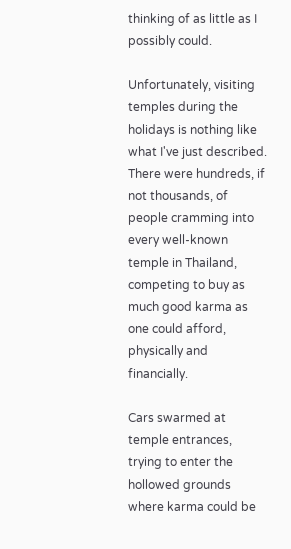thinking of as little as I possibly could.

Unfortunately, visiting temples during the holidays is nothing like what I've just described. There were hundreds, if not thousands, of people cramming into every well-known temple in Thailand, competing to buy as much good karma as one could afford, physically and financially.

Cars swarmed at temple entrances, trying to enter the hollowed grounds where karma could be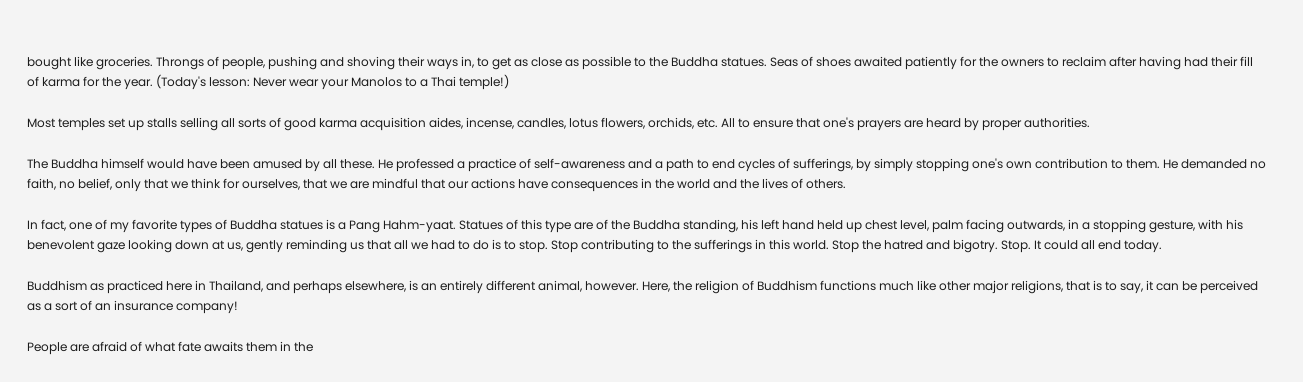bought like groceries. Throngs of people, pushing and shoving their ways in, to get as close as possible to the Buddha statues. Seas of shoes awaited patiently for the owners to reclaim after having had their fill of karma for the year. (Today's lesson: Never wear your Manolos to a Thai temple!)

Most temples set up stalls selling all sorts of good karma acquisition aides, incense, candles, lotus flowers, orchids, etc. All to ensure that one's prayers are heard by proper authorities.

The Buddha himself would have been amused by all these. He professed a practice of self-awareness and a path to end cycles of sufferings, by simply stopping one's own contribution to them. He demanded no faith, no belief, only that we think for ourselves, that we are mindful that our actions have consequences in the world and the lives of others.

In fact, one of my favorite types of Buddha statues is a Pang Hahm-yaat. Statues of this type are of the Buddha standing, his left hand held up chest level, palm facing outwards, in a stopping gesture, with his benevolent gaze looking down at us, gently reminding us that all we had to do is to stop. Stop contributing to the sufferings in this world. Stop the hatred and bigotry. Stop. It could all end today.

Buddhism as practiced here in Thailand, and perhaps elsewhere, is an entirely different animal, however. Here, the religion of Buddhism functions much like other major religions, that is to say, it can be perceived as a sort of an insurance company!

People are afraid of what fate awaits them in the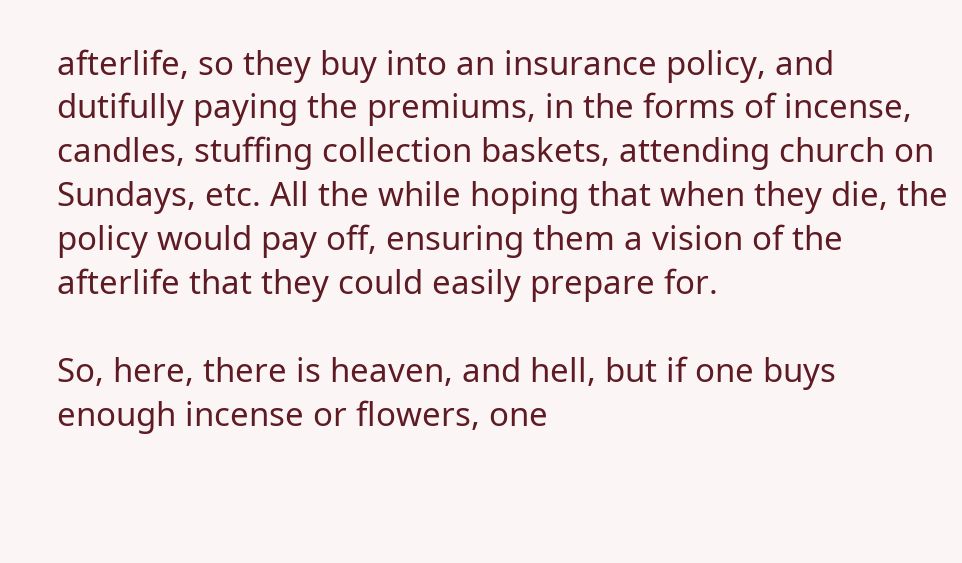afterlife, so they buy into an insurance policy, and dutifully paying the premiums, in the forms of incense, candles, stuffing collection baskets, attending church on Sundays, etc. All the while hoping that when they die, the policy would pay off, ensuring them a vision of the afterlife that they could easily prepare for.

So, here, there is heaven, and hell, but if one buys enough incense or flowers, one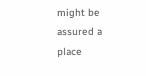might be assured a place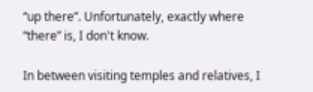“up there”. Unfortunately, exactly where “there” is, I don't know.

In between visiting temples and relatives, I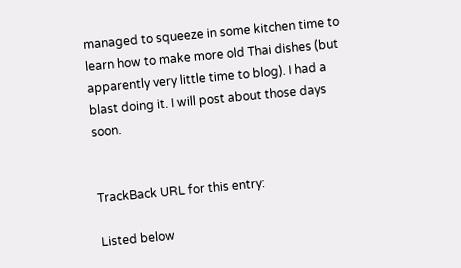managed to squeeze in some kitchen time to learn how to make more old Thai dishes (but apparently very little time to blog). I had a blast doing it. I will post about those days soon.


TrackBack URL for this entry:

Listed below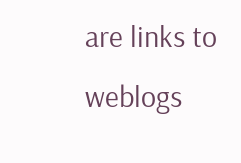are links to weblogs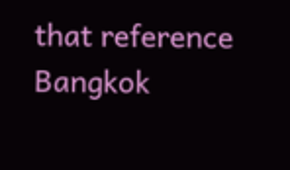that reference Bangkok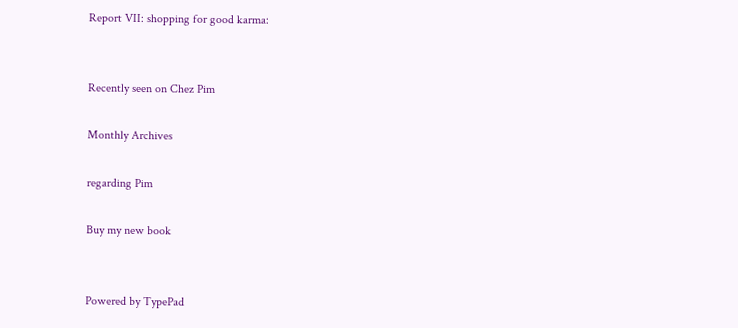Report VII: shopping for good karma:


Recently seen on Chez Pim

Monthly Archives

regarding Pim

Buy my new book


Powered by TypePad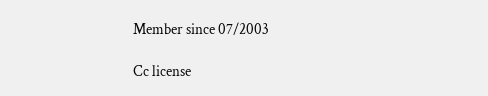Member since 07/2003

Cc license